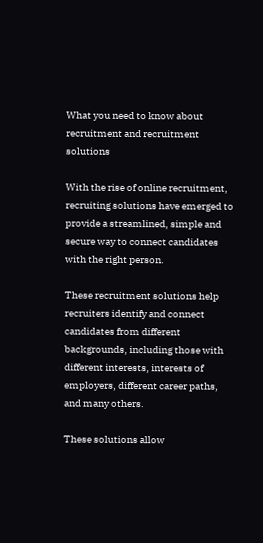What you need to know about recruitment and recruitment solutions

With the rise of online recruitment, recruiting solutions have emerged to provide a streamlined, simple and secure way to connect candidates with the right person.

These recruitment solutions help recruiters identify and connect candidates from different backgrounds, including those with different interests, interests of employers, different career paths, and many others.

These solutions allow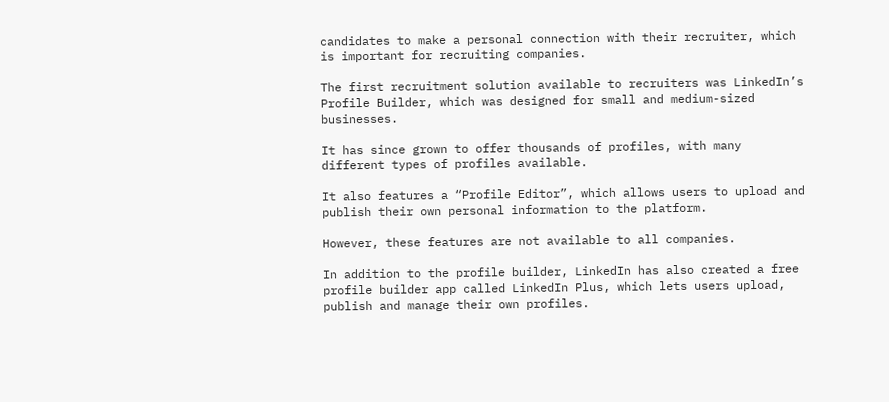candidates to make a personal connection with their recruiter, which is important for recruiting companies.

The first recruitment solution available to recruiters was LinkedIn’s Profile Builder, which was designed for small and medium-sized businesses.

It has since grown to offer thousands of profiles, with many different types of profiles available.

It also features a “Profile Editor”, which allows users to upload and publish their own personal information to the platform.

However, these features are not available to all companies.

In addition to the profile builder, LinkedIn has also created a free profile builder app called LinkedIn Plus, which lets users upload, publish and manage their own profiles.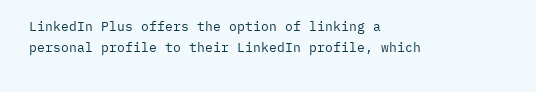LinkedIn Plus offers the option of linking a personal profile to their LinkedIn profile, which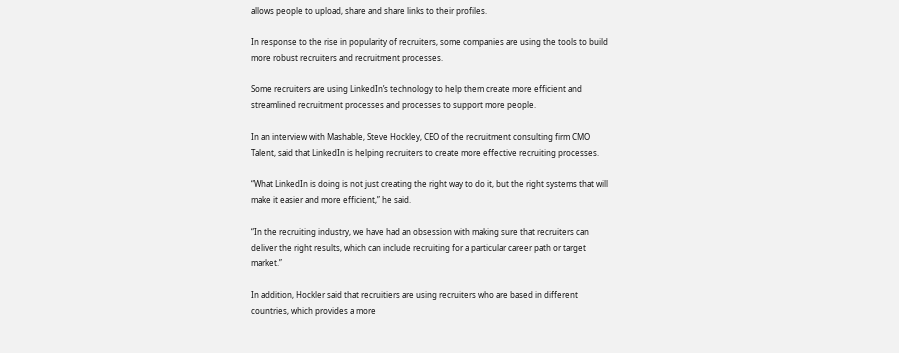allows people to upload, share and share links to their profiles.

In response to the rise in popularity of recruiters, some companies are using the tools to build more robust recruiters and recruitment processes.

Some recruiters are using LinkedIn’s technology to help them create more efficient and streamlined recruitment processes and processes to support more people.

In an interview with Mashable, Steve Hockley, CEO of the recruitment consulting firm CMO Talent, said that LinkedIn is helping recruiters to create more effective recruiting processes.

“What LinkedIn is doing is not just creating the right way to do it, but the right systems that will make it easier and more efficient,” he said.

“In the recruiting industry, we have had an obsession with making sure that recruiters can deliver the right results, which can include recruiting for a particular career path or target market.”

In addition, Hockler said that recruitiers are using recruiters who are based in different countries, which provides a more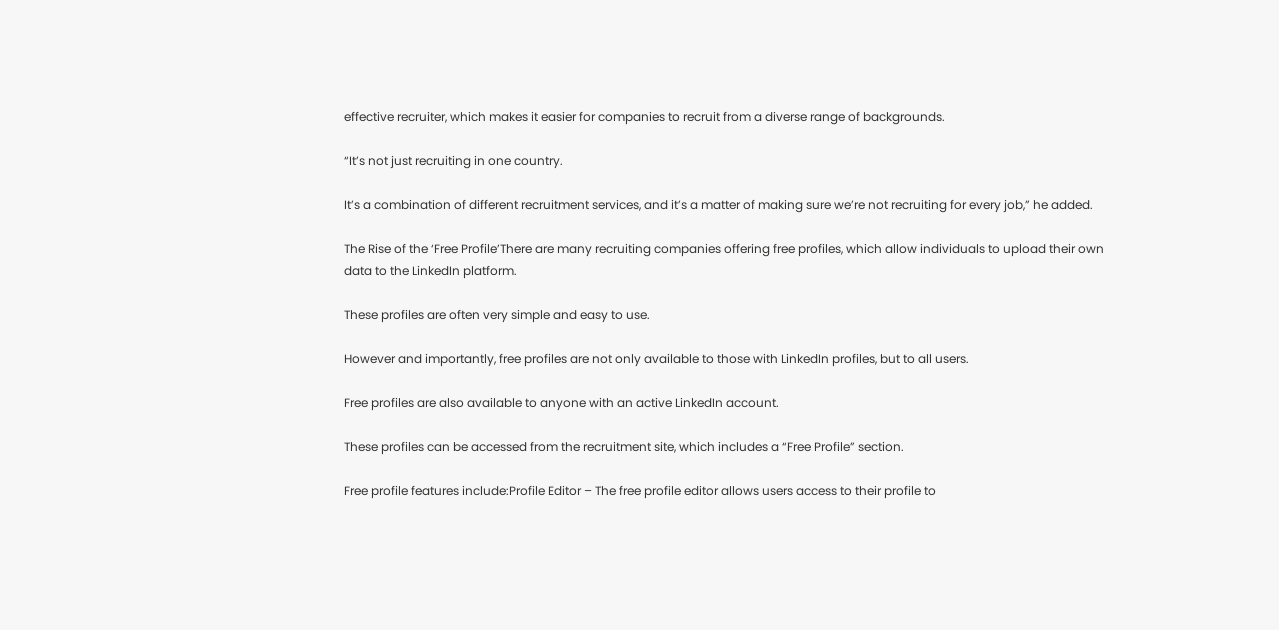effective recruiter, which makes it easier for companies to recruit from a diverse range of backgrounds.

“It’s not just recruiting in one country.

It’s a combination of different recruitment services, and it’s a matter of making sure we’re not recruiting for every job,” he added.

The Rise of the ‘Free Profile’There are many recruiting companies offering free profiles, which allow individuals to upload their own data to the LinkedIn platform.

These profiles are often very simple and easy to use.

However and importantly, free profiles are not only available to those with LinkedIn profiles, but to all users.

Free profiles are also available to anyone with an active LinkedIn account.

These profiles can be accessed from the recruitment site, which includes a “Free Profile” section.

Free profile features include:Profile Editor – The free profile editor allows users access to their profile to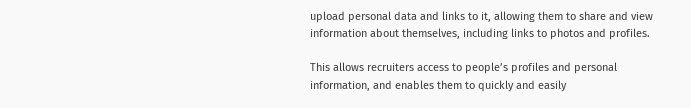upload personal data and links to it, allowing them to share and view information about themselves, including links to photos and profiles.

This allows recruiters access to people’s profiles and personal information, and enables them to quickly and easily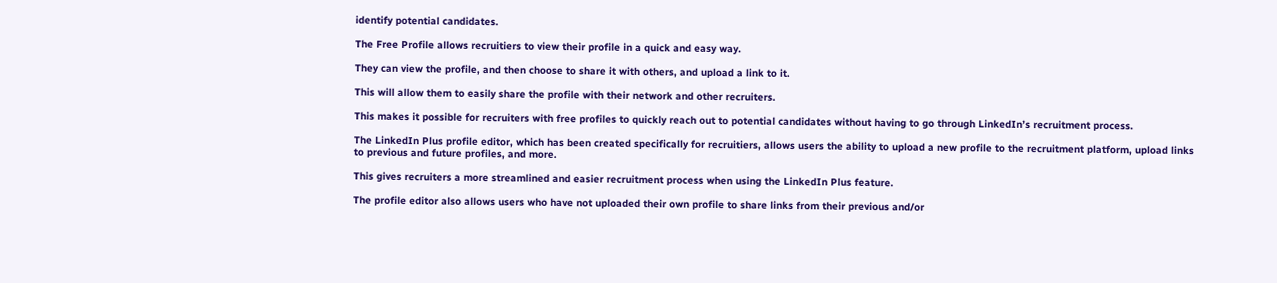identify potential candidates.

The Free Profile allows recruitiers to view their profile in a quick and easy way.

They can view the profile, and then choose to share it with others, and upload a link to it.

This will allow them to easily share the profile with their network and other recruiters.

This makes it possible for recruiters with free profiles to quickly reach out to potential candidates without having to go through LinkedIn’s recruitment process.

The LinkedIn Plus profile editor, which has been created specifically for recruitiers, allows users the ability to upload a new profile to the recruitment platform, upload links to previous and future profiles, and more.

This gives recruiters a more streamlined and easier recruitment process when using the LinkedIn Plus feature.

The profile editor also allows users who have not uploaded their own profile to share links from their previous and/or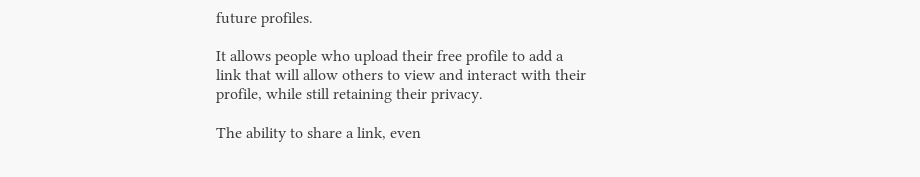future profiles.

It allows people who upload their free profile to add a link that will allow others to view and interact with their profile, while still retaining their privacy.

The ability to share a link, even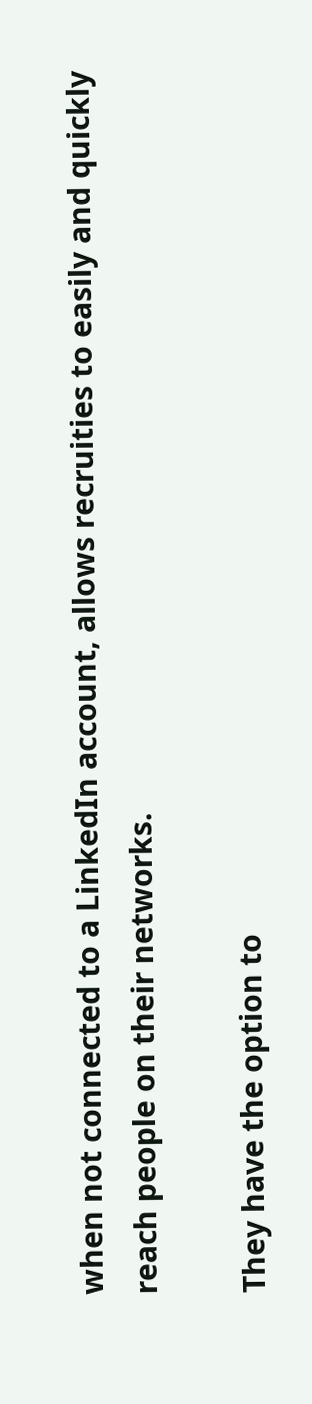when not connected to a LinkedIn account, allows recruities to easily and quickly reach people on their networks.

They have the option to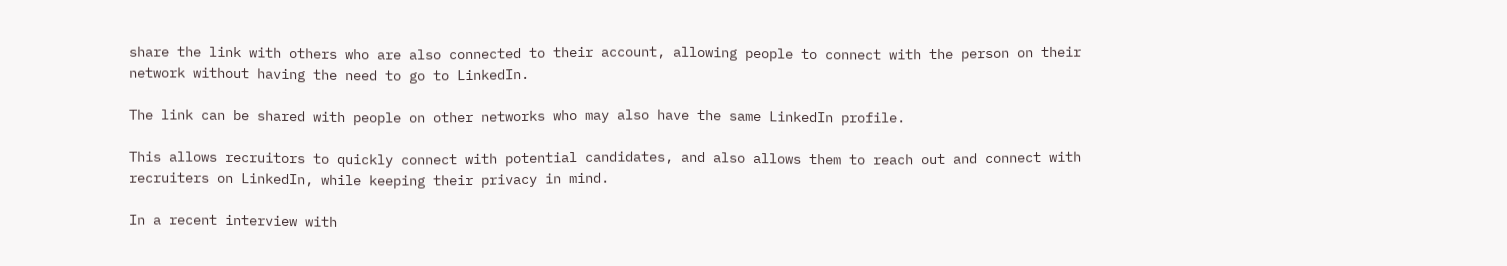share the link with others who are also connected to their account, allowing people to connect with the person on their network without having the need to go to LinkedIn.

The link can be shared with people on other networks who may also have the same LinkedIn profile.

This allows recruitors to quickly connect with potential candidates, and also allows them to reach out and connect with recruiters on LinkedIn, while keeping their privacy in mind.

In a recent interview with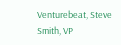Venturebeat, Steve Smith, VP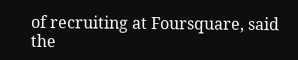of recruiting at Foursquare, said the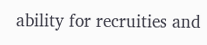ability for recruities and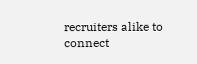recruiters alike to connect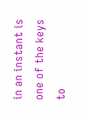in an instant is one of the keys to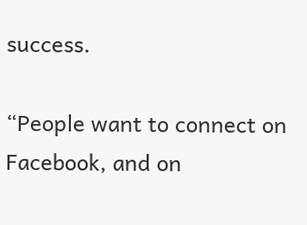success.

“People want to connect on Facebook, and on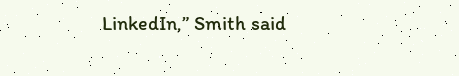LinkedIn,” Smith said